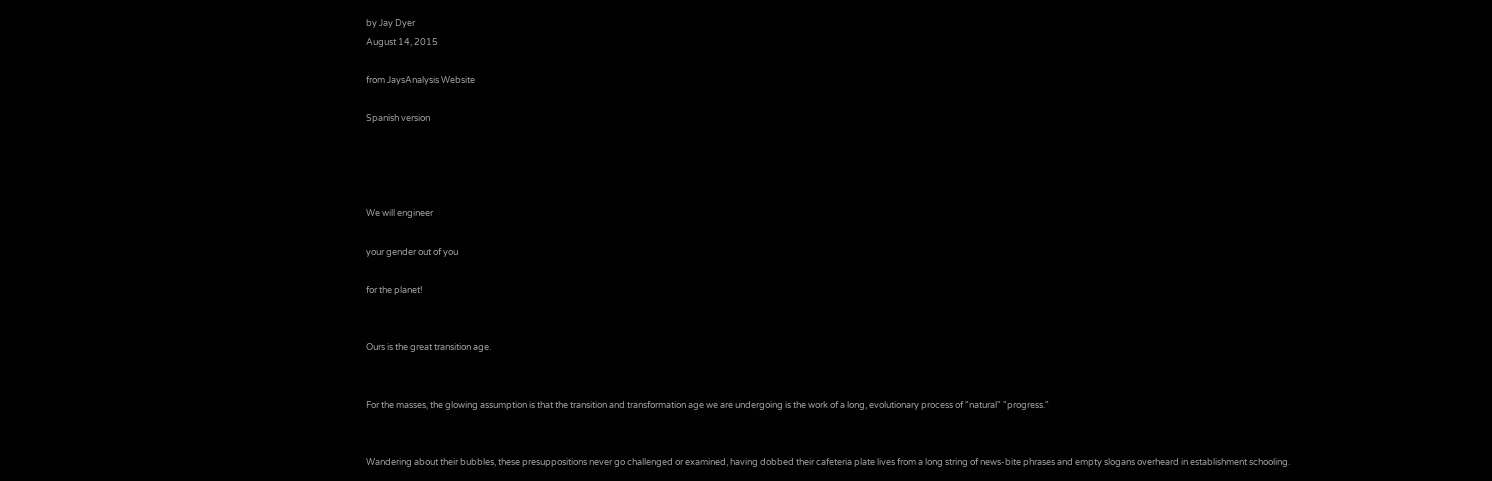by Jay Dyer
August 14, 2015

from JaysAnalysis Website

Spanish version




We will engineer

your gender out of you

for the planet!


Ours is the great transition age.


For the masses, the glowing assumption is that the transition and transformation age we are undergoing is the work of a long, evolutionary process of "natural" "progress."


Wandering about their bubbles, these presuppositions never go challenged or examined, having dobbed their cafeteria plate lives from a long string of news-bite phrases and empty slogans overheard in establishment schooling.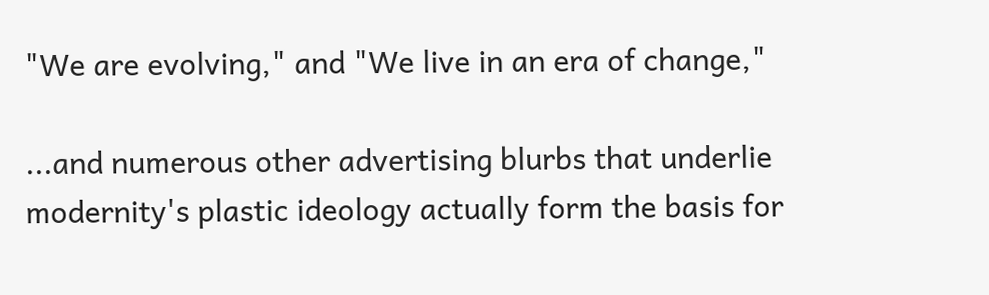"We are evolving," and "We live in an era of change,"

...and numerous other advertising blurbs that underlie modernity's plastic ideology actually form the basis for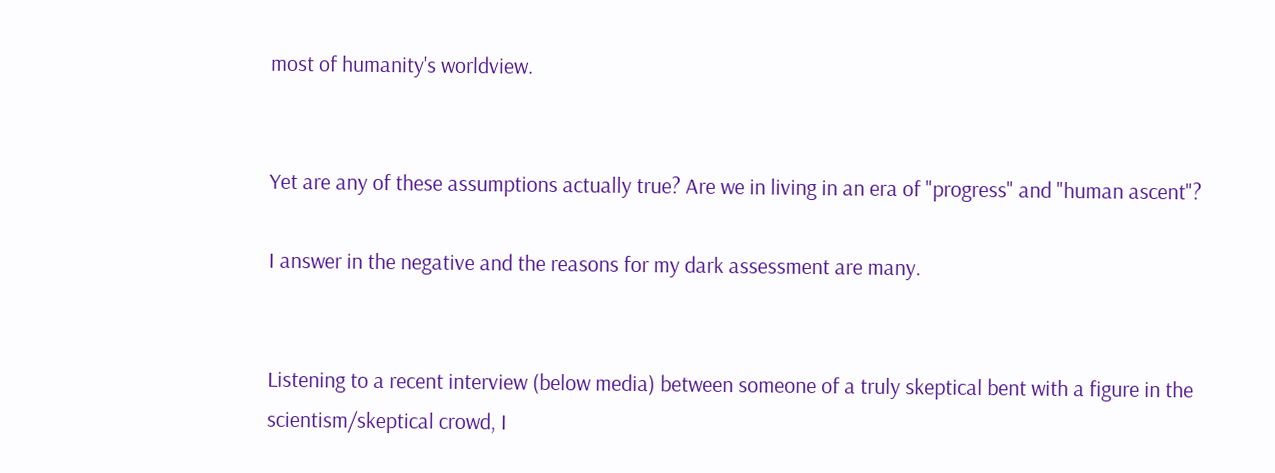most of humanity's worldview.


Yet are any of these assumptions actually true? Are we in living in an era of "progress" and "human ascent"?

I answer in the negative and the reasons for my dark assessment are many.


Listening to a recent interview (below media) between someone of a truly skeptical bent with a figure in the scientism/skeptical crowd, I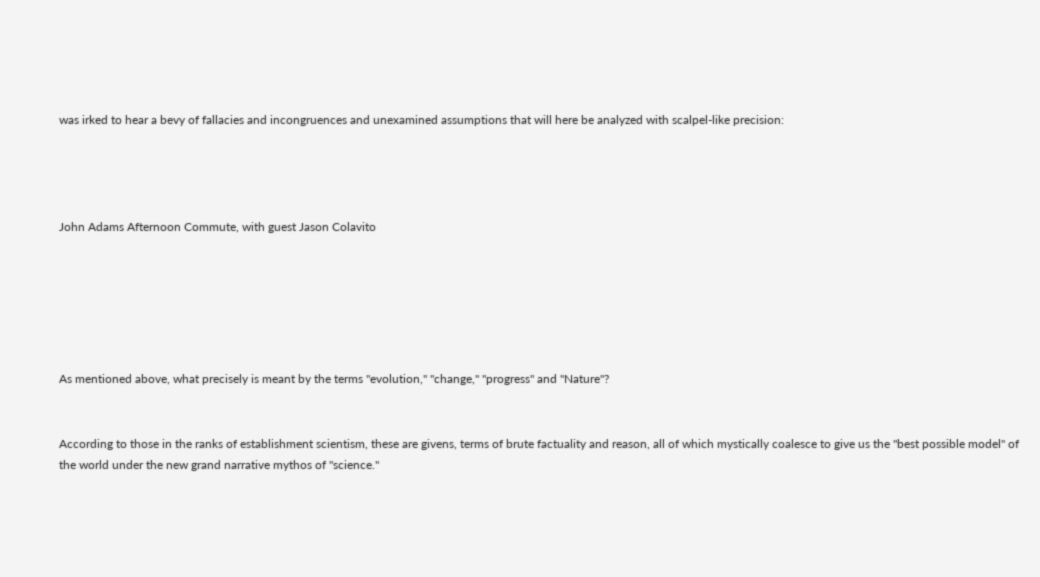was irked to hear a bevy of fallacies and incongruences and unexamined assumptions that will here be analyzed with scalpel-like precision:




John Adams Afternoon Commute, with guest Jason Colavito






As mentioned above, what precisely is meant by the terms "evolution," "change," "progress" and "Nature"?


According to those in the ranks of establishment scientism, these are givens, terms of brute factuality and reason, all of which mystically coalesce to give us the "best possible model" of the world under the new grand narrative mythos of "science."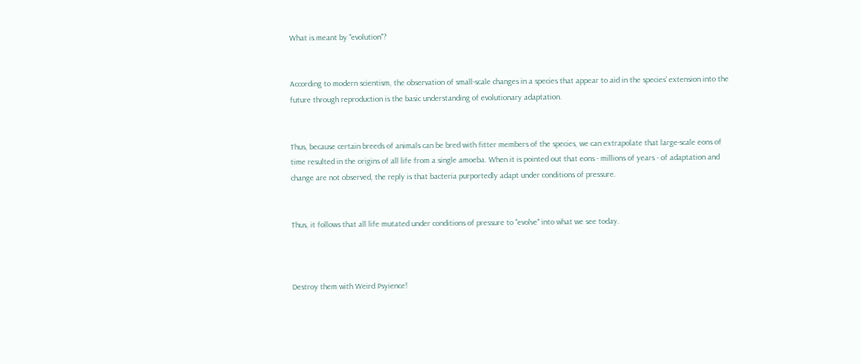What is meant by "evolution"?


According to modern scientism, the observation of small-scale changes in a species that appear to aid in the species' extension into the future through reproduction is the basic understanding of evolutionary adaptation.


Thus, because certain breeds of animals can be bred with fitter members of the species, we can extrapolate that large-scale eons of time resulted in the origins of all life from a single amoeba. When it is pointed out that eons - millions of years - of adaptation and change are not observed, the reply is that bacteria purportedly adapt under conditions of pressure.


Thus, it follows that all life mutated under conditions of pressure to "evolve" into what we see today.



Destroy them with Weird Psyience!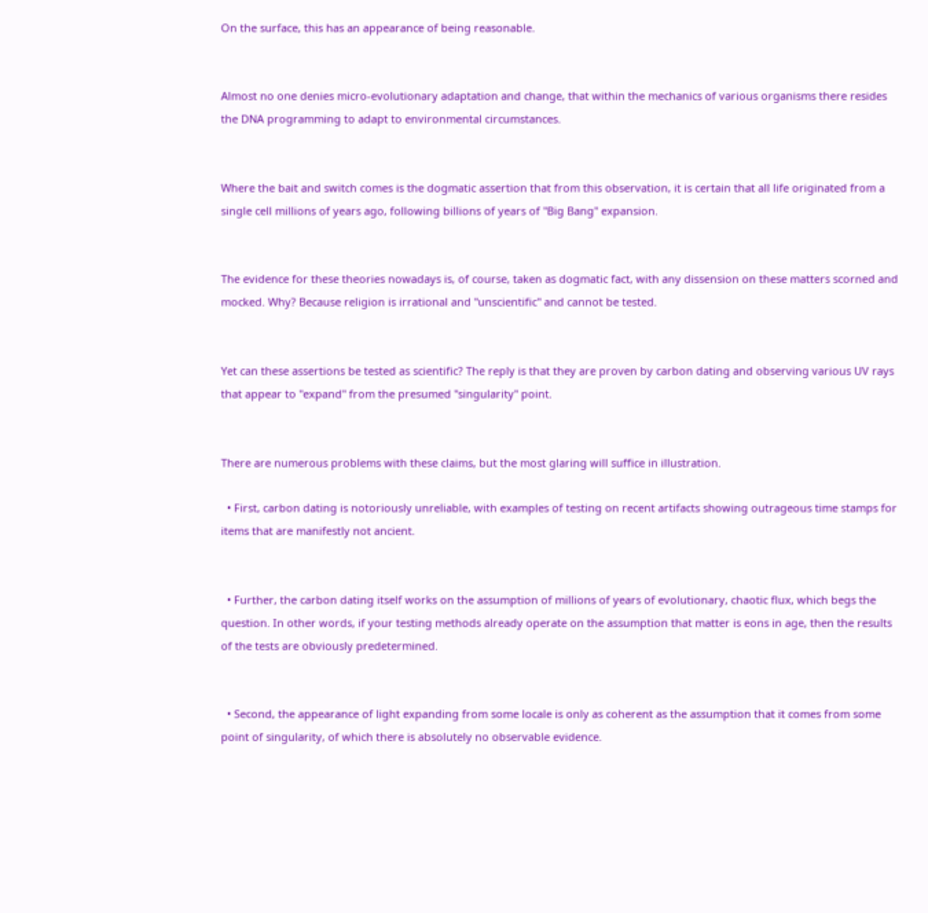On the surface, this has an appearance of being reasonable.


Almost no one denies micro-evolutionary adaptation and change, that within the mechanics of various organisms there resides the DNA programming to adapt to environmental circumstances.


Where the bait and switch comes is the dogmatic assertion that from this observation, it is certain that all life originated from a single cell millions of years ago, following billions of years of "Big Bang" expansion.


The evidence for these theories nowadays is, of course, taken as dogmatic fact, with any dissension on these matters scorned and mocked. Why? Because religion is irrational and "unscientific" and cannot be tested.


Yet can these assertions be tested as scientific? The reply is that they are proven by carbon dating and observing various UV rays that appear to "expand" from the presumed "singularity" point.


There are numerous problems with these claims, but the most glaring will suffice in illustration.

  • First, carbon dating is notoriously unreliable, with examples of testing on recent artifacts showing outrageous time stamps for items that are manifestly not ancient.


  • Further, the carbon dating itself works on the assumption of millions of years of evolutionary, chaotic flux, which begs the question. In other words, if your testing methods already operate on the assumption that matter is eons in age, then the results of the tests are obviously predetermined.


  • Second, the appearance of light expanding from some locale is only as coherent as the assumption that it comes from some point of singularity, of which there is absolutely no observable evidence.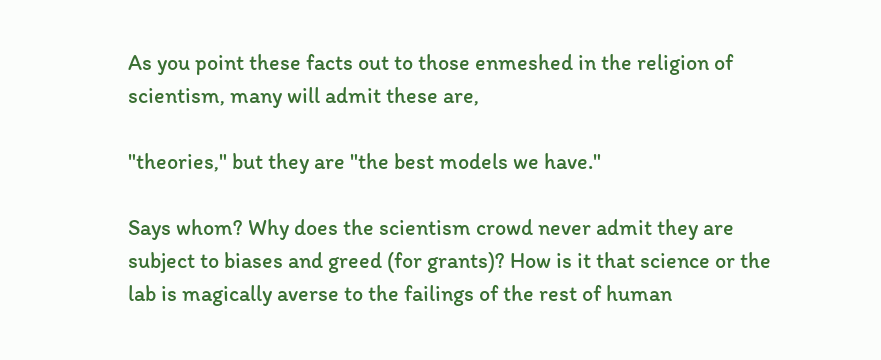As you point these facts out to those enmeshed in the religion of scientism, many will admit these are,

"theories," but they are "the best models we have."

Says whom? Why does the scientism crowd never admit they are subject to biases and greed (for grants)? How is it that science or the lab is magically averse to the failings of the rest of human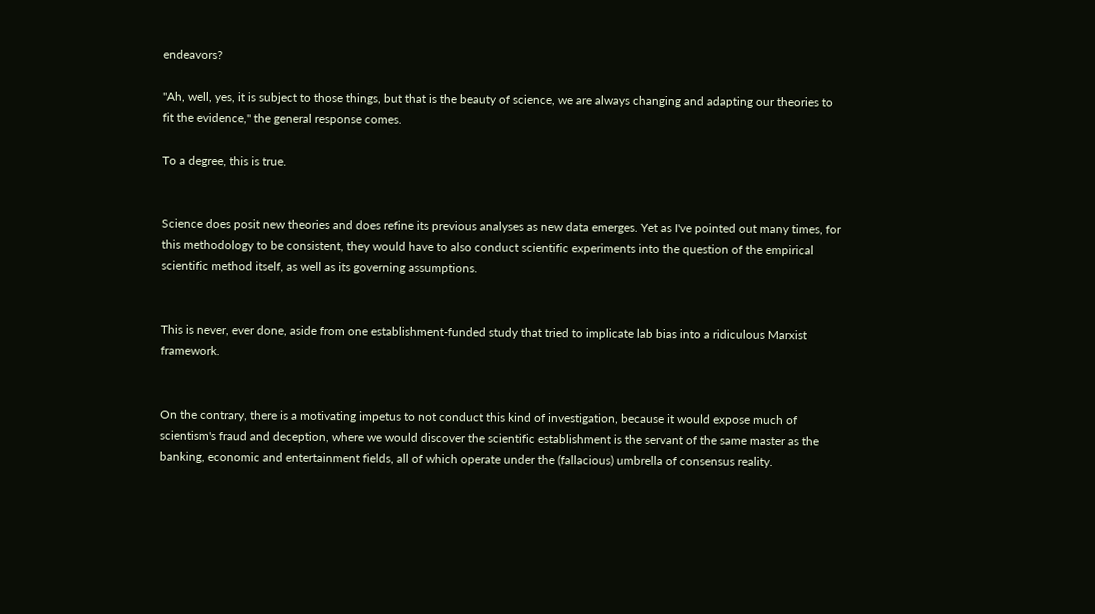endeavors?

"Ah, well, yes, it is subject to those things, but that is the beauty of science, we are always changing and adapting our theories to fit the evidence," the general response comes.

To a degree, this is true.


Science does posit new theories and does refine its previous analyses as new data emerges. Yet as I've pointed out many times, for this methodology to be consistent, they would have to also conduct scientific experiments into the question of the empirical scientific method itself, as well as its governing assumptions.


This is never, ever done, aside from one establishment-funded study that tried to implicate lab bias into a ridiculous Marxist framework.


On the contrary, there is a motivating impetus to not conduct this kind of investigation, because it would expose much of scientism's fraud and deception, where we would discover the scientific establishment is the servant of the same master as the banking, economic and entertainment fields, all of which operate under the (fallacious) umbrella of consensus reality.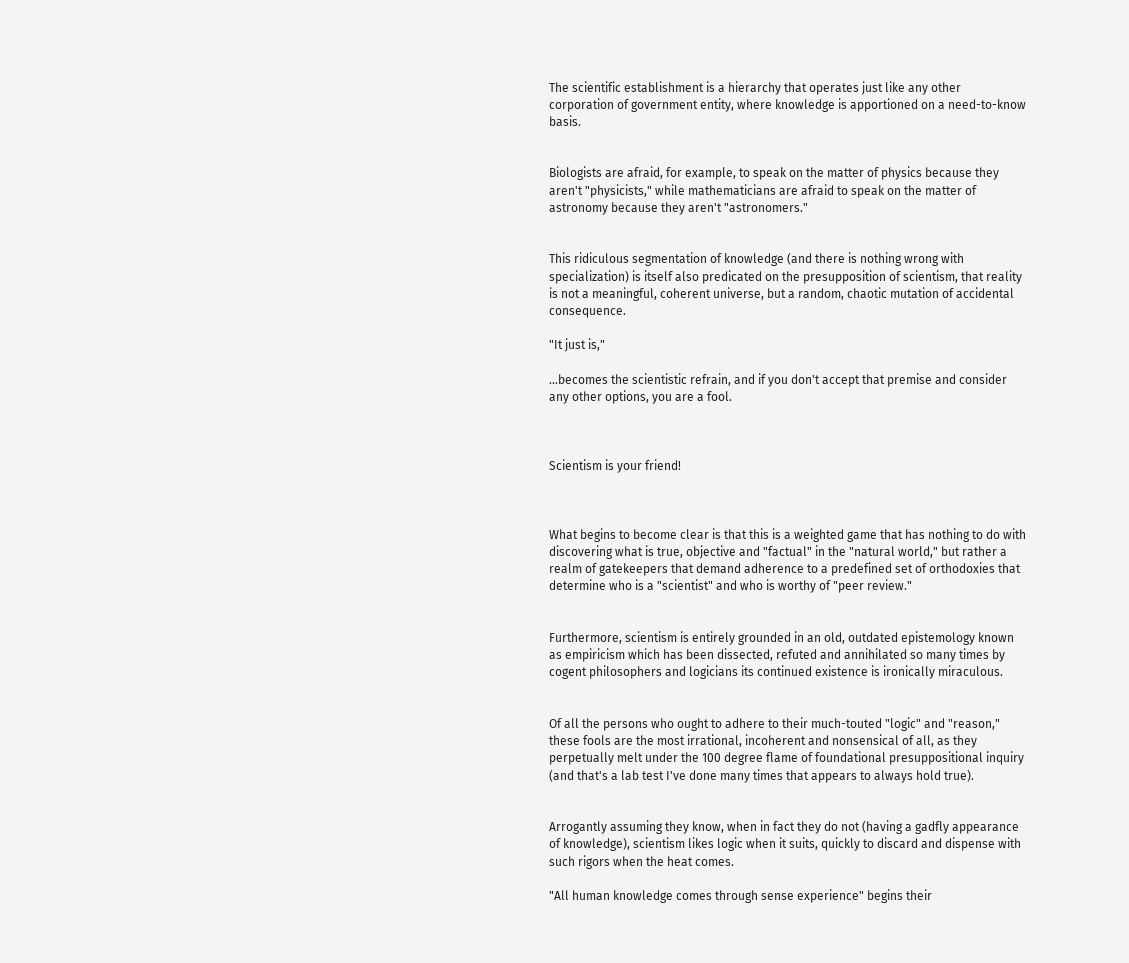The scientific establishment is a hierarchy that operates just like any other corporation of government entity, where knowledge is apportioned on a need-to-know basis.


Biologists are afraid, for example, to speak on the matter of physics because they aren't "physicists," while mathematicians are afraid to speak on the matter of astronomy because they aren't "astronomers."


This ridiculous segmentation of knowledge (and there is nothing wrong with specialization) is itself also predicated on the presupposition of scientism, that reality is not a meaningful, coherent universe, but a random, chaotic mutation of accidental consequence.

"It just is,"

...becomes the scientistic refrain, and if you don't accept that premise and consider any other options, you are a fool.



Scientism is your friend!



What begins to become clear is that this is a weighted game that has nothing to do with discovering what is true, objective and "factual" in the "natural world," but rather a realm of gatekeepers that demand adherence to a predefined set of orthodoxies that determine who is a "scientist" and who is worthy of "peer review."


Furthermore, scientism is entirely grounded in an old, outdated epistemology known as empiricism which has been dissected, refuted and annihilated so many times by cogent philosophers and logicians its continued existence is ironically miraculous.


Of all the persons who ought to adhere to their much-touted "logic" and "reason," these fools are the most irrational, incoherent and nonsensical of all, as they perpetually melt under the 100 degree flame of foundational presuppositional inquiry (and that's a lab test I've done many times that appears to always hold true).


Arrogantly assuming they know, when in fact they do not (having a gadfly appearance of knowledge), scientism likes logic when it suits, quickly to discard and dispense with such rigors when the heat comes.

"All human knowledge comes through sense experience" begins their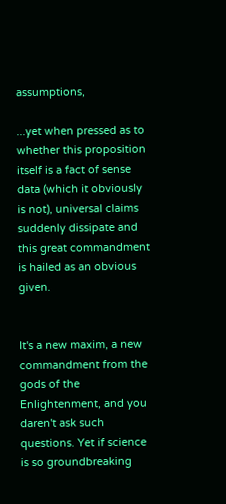assumptions,

...yet when pressed as to whether this proposition itself is a fact of sense data (which it obviously is not), universal claims suddenly dissipate and this great commandment is hailed as an obvious given.


It's a new maxim, a new commandment from the gods of the Enlightenment, and you daren't ask such questions. Yet if science is so groundbreaking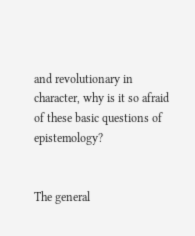and revolutionary in character, why is it so afraid of these basic questions of epistemology?


The general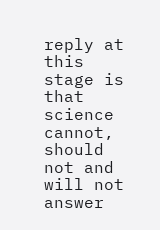reply at this stage is that science cannot, should not and will not answer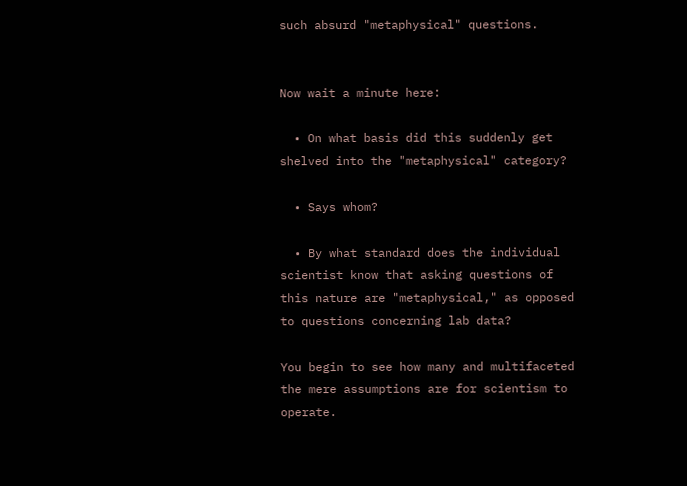such absurd "metaphysical" questions.


Now wait a minute here:

  • On what basis did this suddenly get shelved into the "metaphysical" category?

  • Says whom?

  • By what standard does the individual scientist know that asking questions of this nature are "metaphysical," as opposed to questions concerning lab data?

You begin to see how many and multifaceted the mere assumptions are for scientism to operate.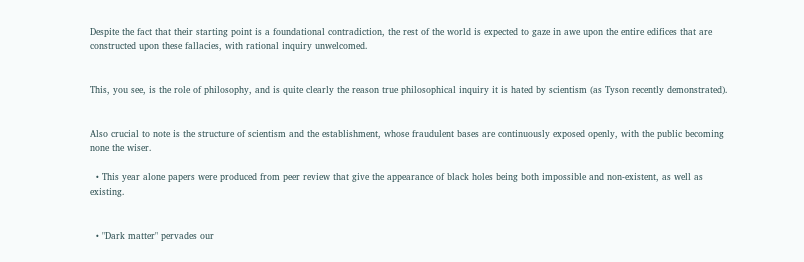Despite the fact that their starting point is a foundational contradiction, the rest of the world is expected to gaze in awe upon the entire edifices that are constructed upon these fallacies, with rational inquiry unwelcomed.


This, you see, is the role of philosophy, and is quite clearly the reason true philosophical inquiry it is hated by scientism (as Tyson recently demonstrated).


Also crucial to note is the structure of scientism and the establishment, whose fraudulent bases are continuously exposed openly, with the public becoming none the wiser.

  • This year alone papers were produced from peer review that give the appearance of black holes being both impossible and non-existent, as well as existing.


  • "Dark matter" pervades our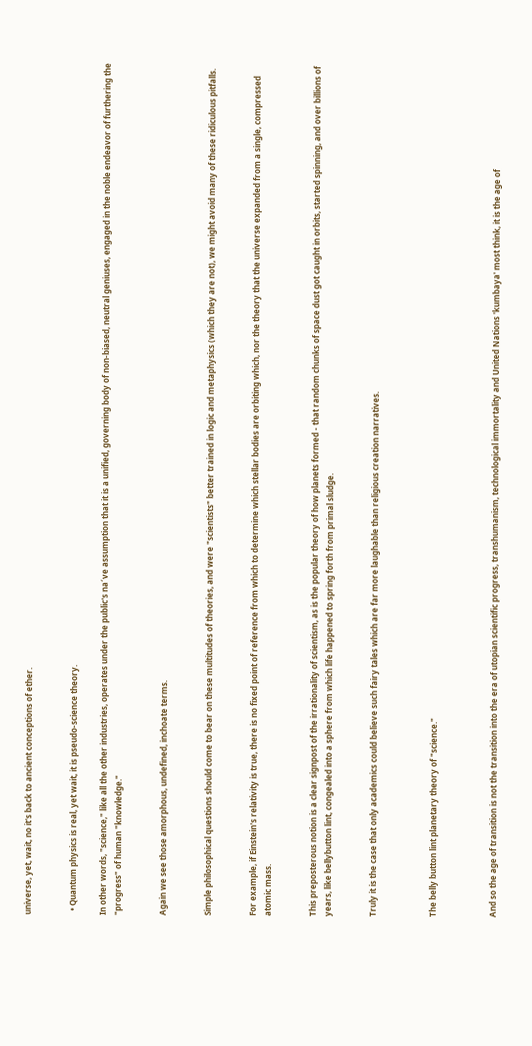universe, yet, wait, no it's back to ancient conceptions of ether.


  • Quantum physics is real, yet wait, it is pseudo-science theory.

In other words, "science," like all the other industries, operates under the public's na´ve assumption that it is a unified, governing body of non-biased, neutral geniuses, engaged in the noble endeavor of furthering the "progress" of human "knowledge."


Again we see those amorphous, undefined, inchoate terms.


Simple philosophical questions should come to bear on these multitudes of theories, and were "scientists" better trained in logic and metaphysics (which they are not), we might avoid many of these ridiculous pitfalls.


For example, if Einstein's relativity is true, there is no fixed point of reference from which to determine which stellar bodies are orbiting which, nor the theory that the universe expanded from a single, compressed atomic mass.


This preposterous notion is a clear signpost of the irrationality of scientism, as is the popular theory of how planets formed - that random chunks of space dust got caught in orbits, started spinning, and over billions of years, like bellybutton lint, congealed into a sphere from which life happened to spring forth from primal sludge.


Truly it is the case that only academics could believe such fairy tales which are far more laughable than religious creation narratives.



The belly button lint planetary theory of "science."



And so the age of transition is not the transition into the era of utopian scientific progress, transhumanism, technological immortality and United Nations 'kumbaya' most think, it is the age of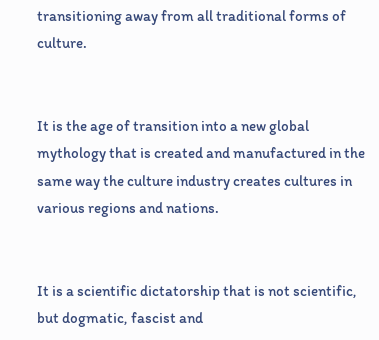transitioning away from all traditional forms of culture.


It is the age of transition into a new global mythology that is created and manufactured in the same way the culture industry creates cultures in various regions and nations.


It is a scientific dictatorship that is not scientific, but dogmatic, fascist and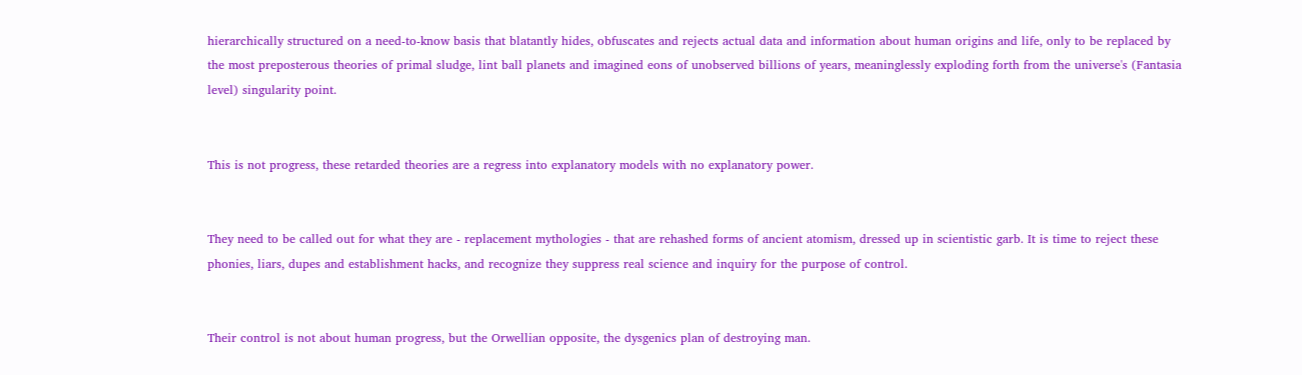hierarchically structured on a need-to-know basis that blatantly hides, obfuscates and rejects actual data and information about human origins and life, only to be replaced by the most preposterous theories of primal sludge, lint ball planets and imagined eons of unobserved billions of years, meaninglessly exploding forth from the universe's (Fantasia level) singularity point.


This is not progress, these retarded theories are a regress into explanatory models with no explanatory power.


They need to be called out for what they are - replacement mythologies - that are rehashed forms of ancient atomism, dressed up in scientistic garb. It is time to reject these phonies, liars, dupes and establishment hacks, and recognize they suppress real science and inquiry for the purpose of control.


Their control is not about human progress, but the Orwellian opposite, the dysgenics plan of destroying man.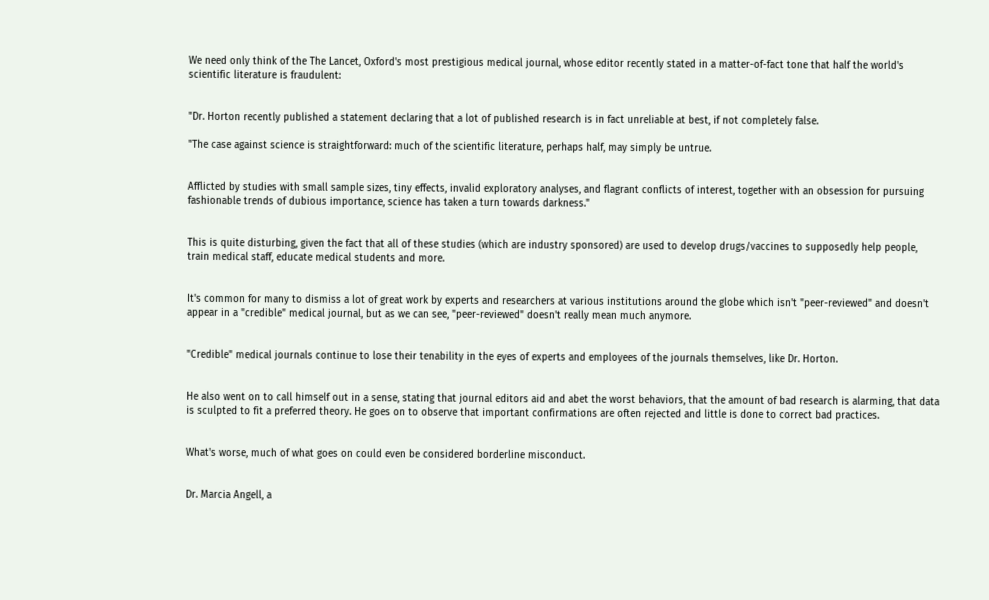We need only think of the The Lancet, Oxford's most prestigious medical journal, whose editor recently stated in a matter-of-fact tone that half the world's scientific literature is fraudulent:


"Dr. Horton recently published a statement declaring that a lot of published research is in fact unreliable at best, if not completely false.

"The case against science is straightforward: much of the scientific literature, perhaps half, may simply be untrue.


Afflicted by studies with small sample sizes, tiny effects, invalid exploratory analyses, and flagrant conflicts of interest, together with an obsession for pursuing fashionable trends of dubious importance, science has taken a turn towards darkness."


This is quite disturbing, given the fact that all of these studies (which are industry sponsored) are used to develop drugs/vaccines to supposedly help people, train medical staff, educate medical students and more.


It's common for many to dismiss a lot of great work by experts and researchers at various institutions around the globe which isn't "peer-reviewed" and doesn't appear in a "credible" medical journal, but as we can see, "peer-reviewed" doesn't really mean much anymore.


"Credible" medical journals continue to lose their tenability in the eyes of experts and employees of the journals themselves, like Dr. Horton.


He also went on to call himself out in a sense, stating that journal editors aid and abet the worst behaviors, that the amount of bad research is alarming, that data is sculpted to fit a preferred theory. He goes on to observe that important confirmations are often rejected and little is done to correct bad practices.


What's worse, much of what goes on could even be considered borderline misconduct.


Dr. Marcia Angell, a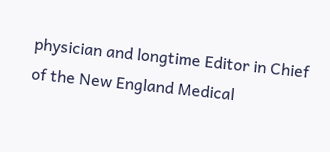physician and longtime Editor in Chief of the New England Medical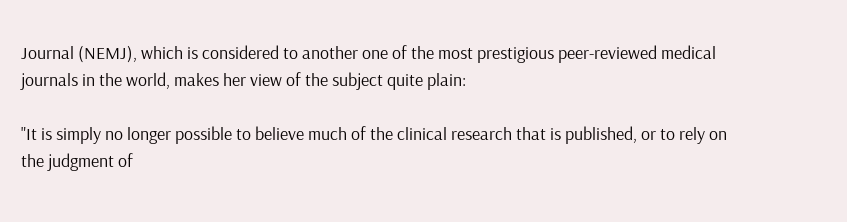Journal (NEMJ), which is considered to another one of the most prestigious peer-reviewed medical journals in the world, makes her view of the subject quite plain:

"It is simply no longer possible to believe much of the clinical research that is published, or to rely on the judgment of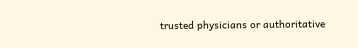trusted physicians or authoritative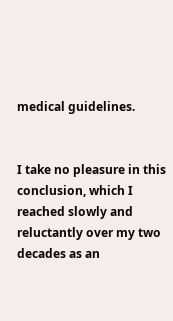medical guidelines.


I take no pleasure in this conclusion, which I reached slowly and reluctantly over my two decades as an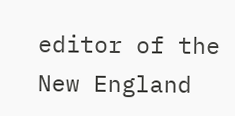editor of the New England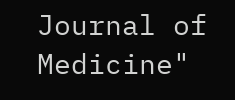Journal of Medicine"